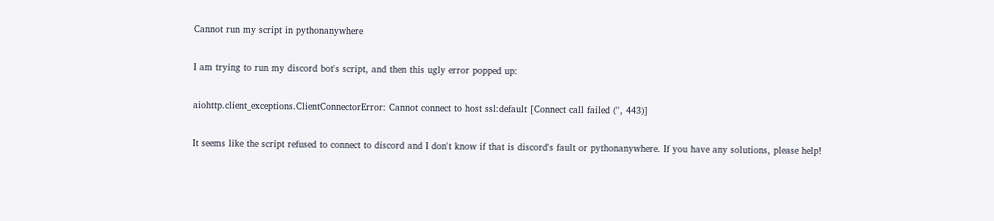Cannot run my script in pythonanywhere

I am trying to run my discord bot's script, and then this ugly error popped up:

aiohttp.client_exceptions.ClientConnectorError: Cannot connect to host ssl:default [Connect call failed ('', 443)]

It seems like the script refused to connect to discord and I don't know if that is discord's fault or pythonanywhere. If you have any solutions, please help!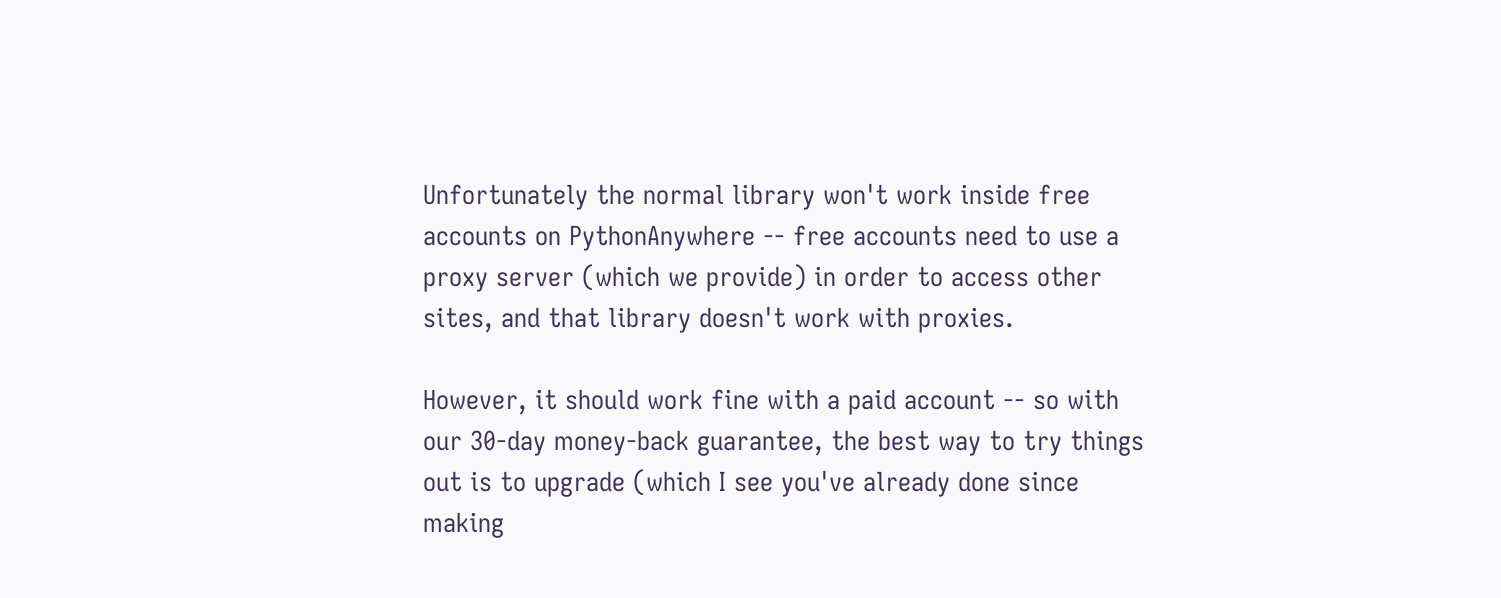Unfortunately the normal library won't work inside free accounts on PythonAnywhere -- free accounts need to use a proxy server (which we provide) in order to access other sites, and that library doesn't work with proxies.

However, it should work fine with a paid account -- so with our 30-day money-back guarantee, the best way to try things out is to upgrade (which I see you've already done since making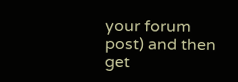your forum post) and then get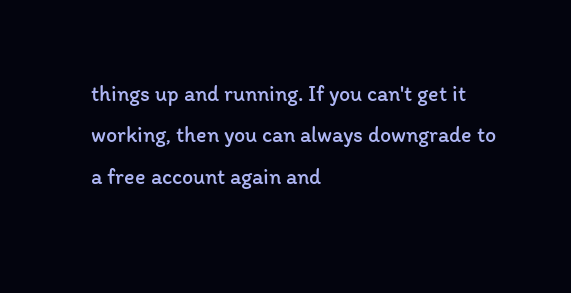things up and running. If you can't get it working, then you can always downgrade to a free account again and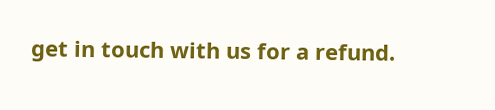get in touch with us for a refund.